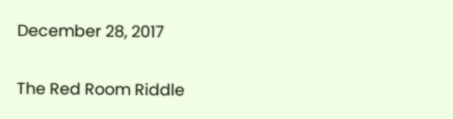December 28, 2017

The Red Room Riddle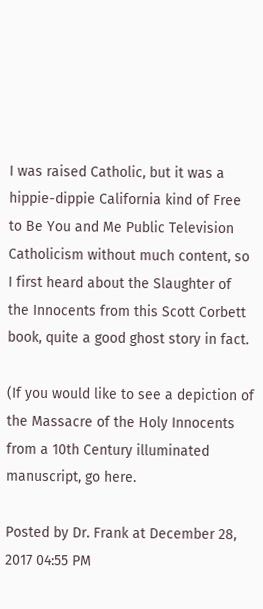I was raised Catholic, but it was a hippie-dippie California kind of Free to Be You and Me Public Television Catholicism without much content, so I first heard about the Slaughter of the Innocents from this Scott Corbett book, quite a good ghost story in fact.

(If you would like to see a depiction of the Massacre of the Holy Innocents from a 10th Century illuminated manuscript, go here.

Posted by Dr. Frank at December 28, 2017 04:55 PM